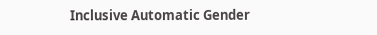Inclusive Automatic Gender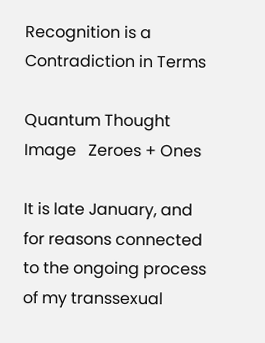Recognition is a Contradiction in Terms

Quantum Thought Image   Zeroes + Ones

It is late January, and for reasons connected to the ongoing process of my transsexual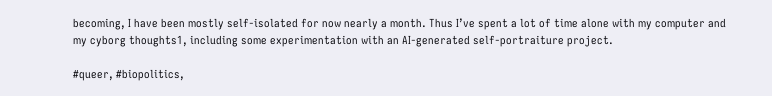becoming, I have been mostly self-isolated for now nearly a month. Thus I’ve spent a lot of time alone with my computer and my cyborg thoughts1, including some experimentation with an AI-generated self-portraiture project.

#queer, #biopolitics,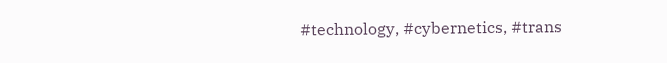#technology, #cybernetics, #trans